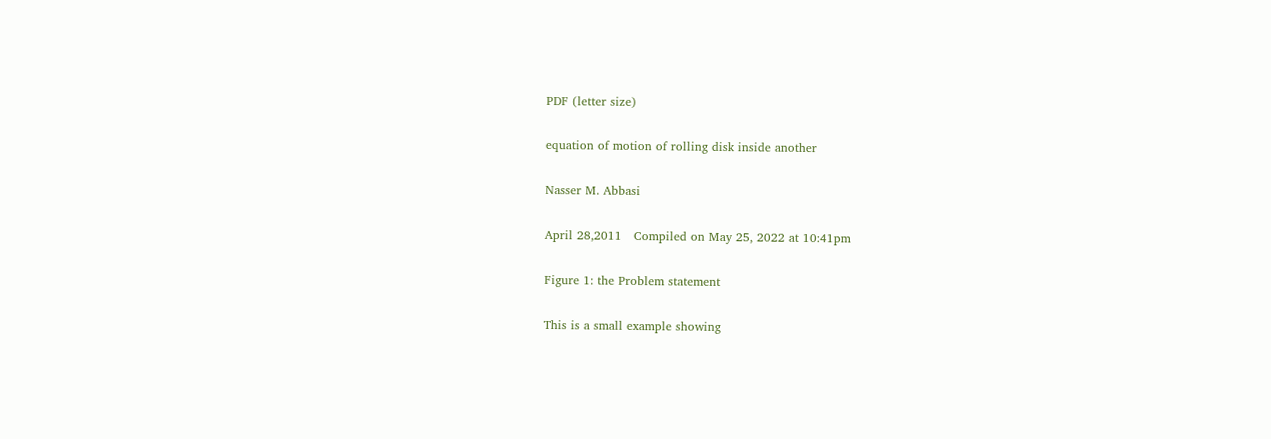PDF (letter size)

equation of motion of rolling disk inside another

Nasser M. Abbasi

April 28,2011   Compiled on May 25, 2022 at 10:41pm

Figure 1: the Problem statement

This is a small example showing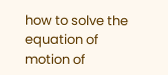how to solve the equation of motion of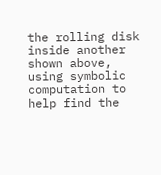the rolling disk inside another shown above, using symbolic computation to help find the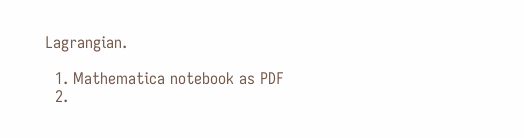Lagrangian.

  1. Mathematica notebook as PDF
  2.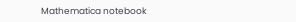Mathematica notebook